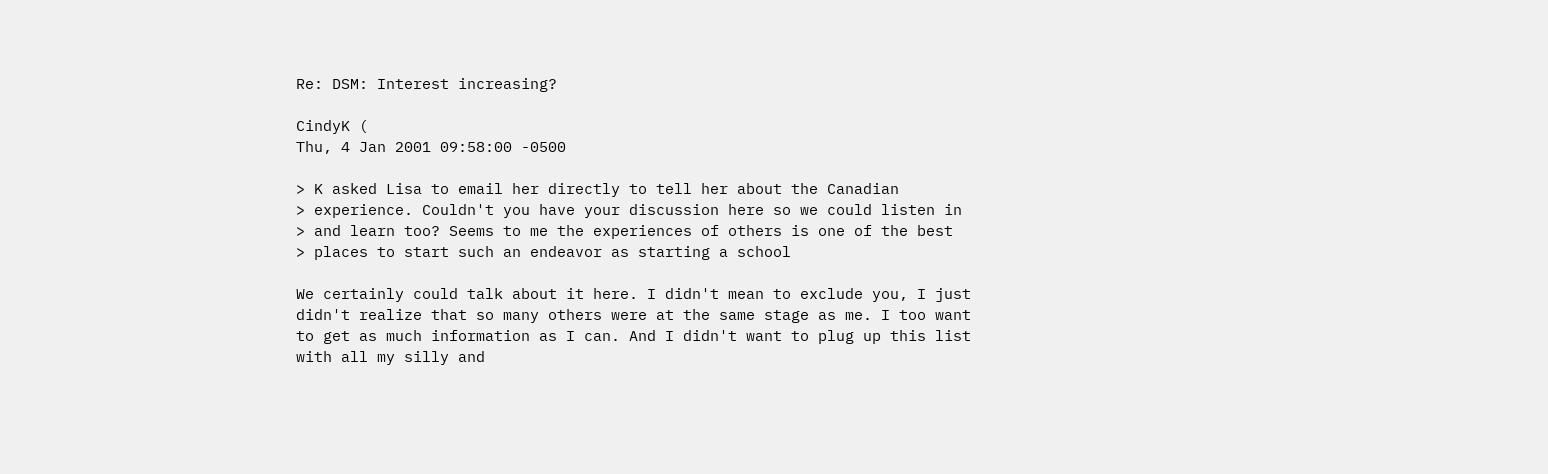Re: DSM: Interest increasing?

CindyK (
Thu, 4 Jan 2001 09:58:00 -0500

> K asked Lisa to email her directly to tell her about the Canadian
> experience. Couldn't you have your discussion here so we could listen in
> and learn too? Seems to me the experiences of others is one of the best
> places to start such an endeavor as starting a school

We certainly could talk about it here. I didn't mean to exclude you, I just
didn't realize that so many others were at the same stage as me. I too want
to get as much information as I can. And I didn't want to plug up this list
with all my silly and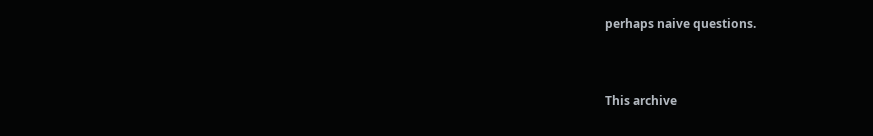perhaps naive questions.


This archive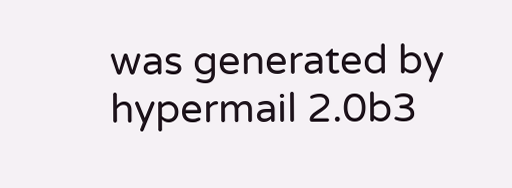was generated by hypermail 2.0b3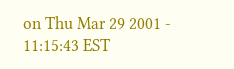on Thu Mar 29 2001 - 11:15:43 EST